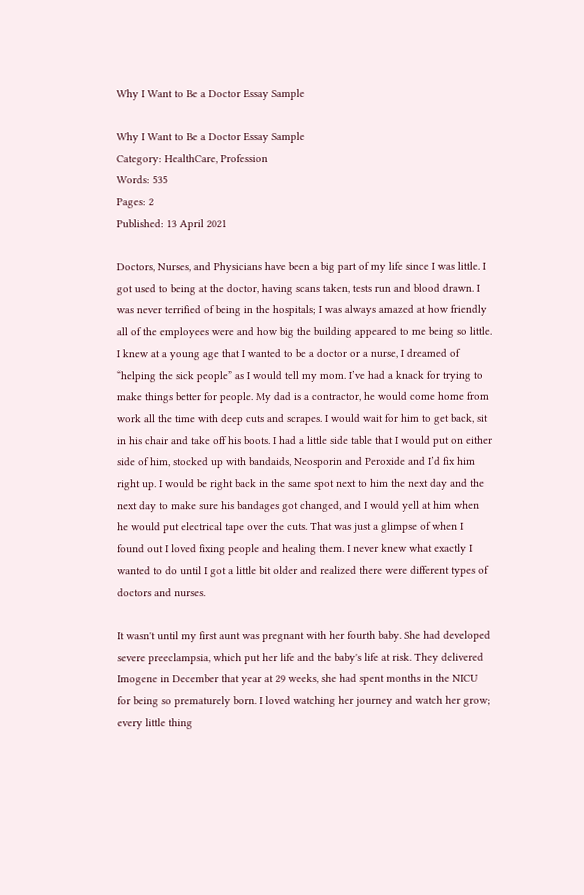Why I Want to Be a Doctor Essay Sample

Why I Want to Be a Doctor Essay Sample
Category: HealthCare, Profession
Words: 535
Pages: 2
Published: 13 April 2021

Doctors, Nurses, and Physicians have been a big part of my life since I was little. I got used to being at the doctor, having scans taken, tests run and blood drawn. I was never terrified of being in the hospitals; I was always amazed at how friendly all of the employees were and how big the building appeared to me being so little. I knew at a young age that I wanted to be a doctor or a nurse, I dreamed of “helping the sick people” as I would tell my mom. I’ve had a knack for trying to make things better for people. My dad is a contractor, he would come home from work all the time with deep cuts and scrapes. I would wait for him to get back, sit in his chair and take off his boots. I had a little side table that I would put on either side of him, stocked up with bandaids, Neosporin and Peroxide and I’d fix him right up. I would be right back in the same spot next to him the next day and the next day to make sure his bandages got changed, and I would yell at him when he would put electrical tape over the cuts. That was just a glimpse of when I found out I loved fixing people and healing them. I never knew what exactly I wanted to do until I got a little bit older and realized there were different types of doctors and nurses.

It wasn't until my first aunt was pregnant with her fourth baby. She had developed severe preeclampsia, which put her life and the baby's life at risk. They delivered Imogene in December that year at 29 weeks, she had spent months in the NICU for being so prematurely born. I loved watching her journey and watch her grow; every little thing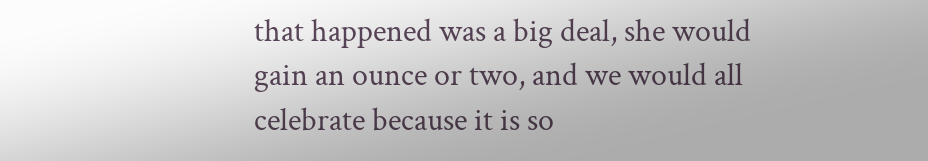that happened was a big deal, she would gain an ounce or two, and we would all celebrate because it is so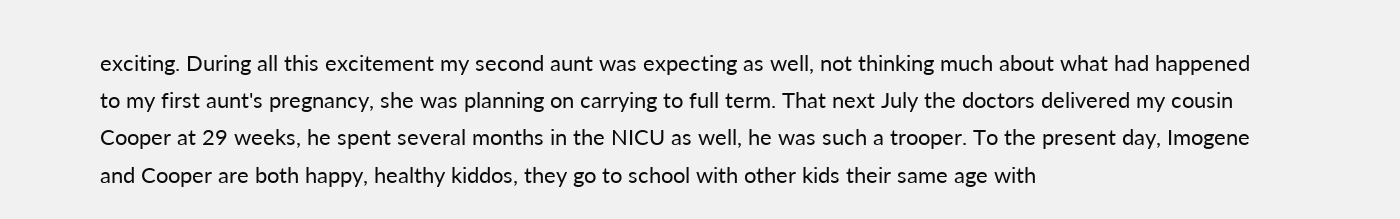exciting. During all this excitement my second aunt was expecting as well, not thinking much about what had happened to my first aunt's pregnancy, she was planning on carrying to full term. That next July the doctors delivered my cousin Cooper at 29 weeks, he spent several months in the NICU as well, he was such a trooper. To the present day, Imogene and Cooper are both happy, healthy kiddos, they go to school with other kids their same age with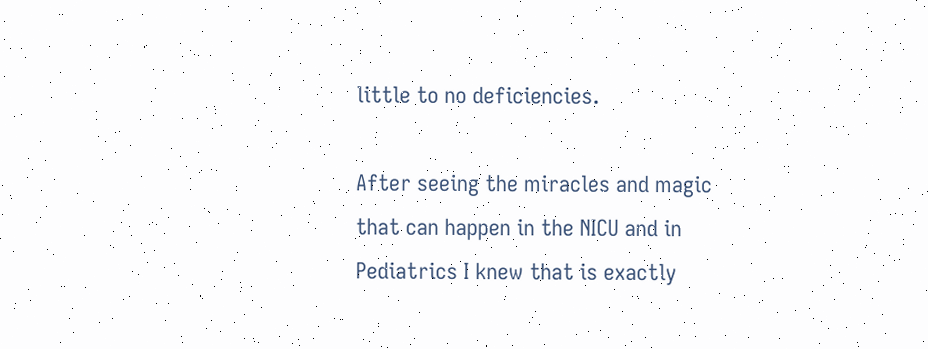little to no deficiencies.

After seeing the miracles and magic that can happen in the NICU and in Pediatrics I knew that is exactly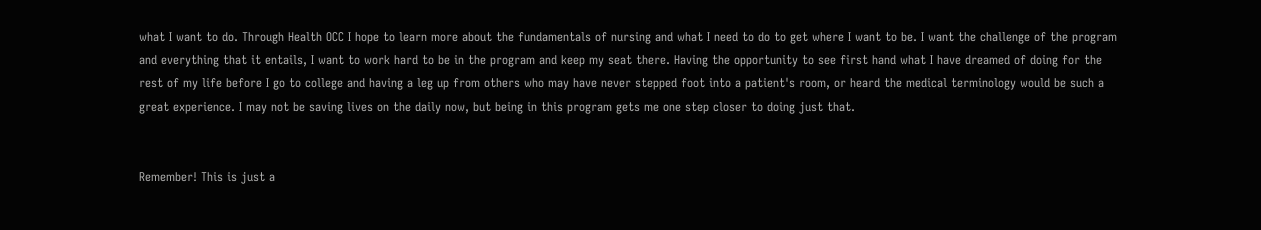what I want to do. Through Health OCC I hope to learn more about the fundamentals of nursing and what I need to do to get where I want to be. I want the challenge of the program and everything that it entails, I want to work hard to be in the program and keep my seat there. Having the opportunity to see first hand what I have dreamed of doing for the rest of my life before I go to college and having a leg up from others who may have never stepped foot into a patient's room, or heard the medical terminology would be such a great experience. I may not be saving lives on the daily now, but being in this program gets me one step closer to doing just that.


Remember! This is just a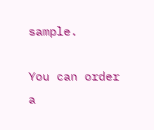sample.

You can order a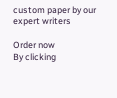custom paper by our expert writers

Order now
By clicking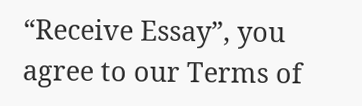“Receive Essay”, you agree to our Terms of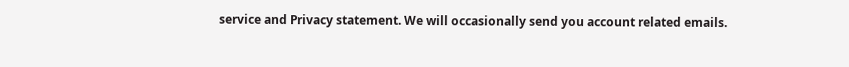service and Privacy statement. We will occasionally send you account related emails.